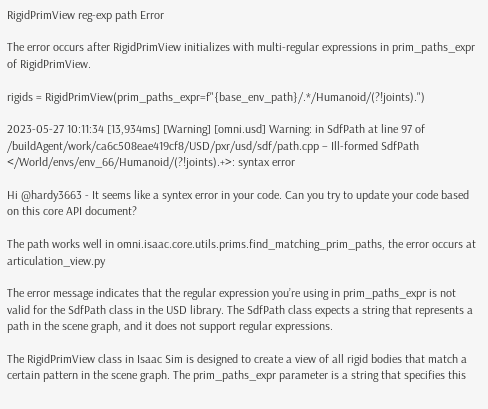RigidPrimView reg-exp path Error

The error occurs after RigidPrimView initializes with multi-regular expressions in prim_paths_expr of RigidPrimView.

rigids = RigidPrimView(prim_paths_expr=f"{base_env_path}/.*/Humanoid/(?!joints).")

2023-05-27 10:11:34 [13,934ms] [Warning] [omni.usd] Warning: in SdfPath at line 97 of /buildAgent/work/ca6c508eae419cf8/USD/pxr/usd/sdf/path.cpp – Ill-formed SdfPath </World/envs/env_66/Humanoid/(?!joints).+>: syntax error

Hi @hardy3663 - It seems like a syntex error in your code. Can you try to update your code based on this core API document?

The path works well in omni.isaac.core.utils.prims.find_matching_prim_paths, the error occurs at articulation_view.py

The error message indicates that the regular expression you’re using in prim_paths_expr is not valid for the SdfPath class in the USD library. The SdfPath class expects a string that represents a path in the scene graph, and it does not support regular expressions.

The RigidPrimView class in Isaac Sim is designed to create a view of all rigid bodies that match a certain pattern in the scene graph. The prim_paths_expr parameter is a string that specifies this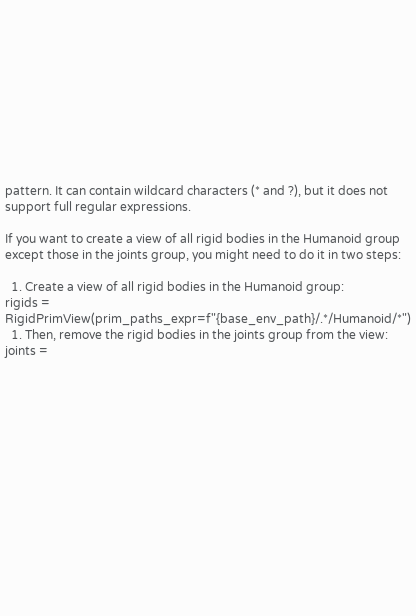pattern. It can contain wildcard characters (* and ?), but it does not support full regular expressions.

If you want to create a view of all rigid bodies in the Humanoid group except those in the joints group, you might need to do it in two steps:

  1. Create a view of all rigid bodies in the Humanoid group:
rigids = RigidPrimView(prim_paths_expr=f"{base_env_path}/.*/Humanoid/*")
  1. Then, remove the rigid bodies in the joints group from the view:
joints =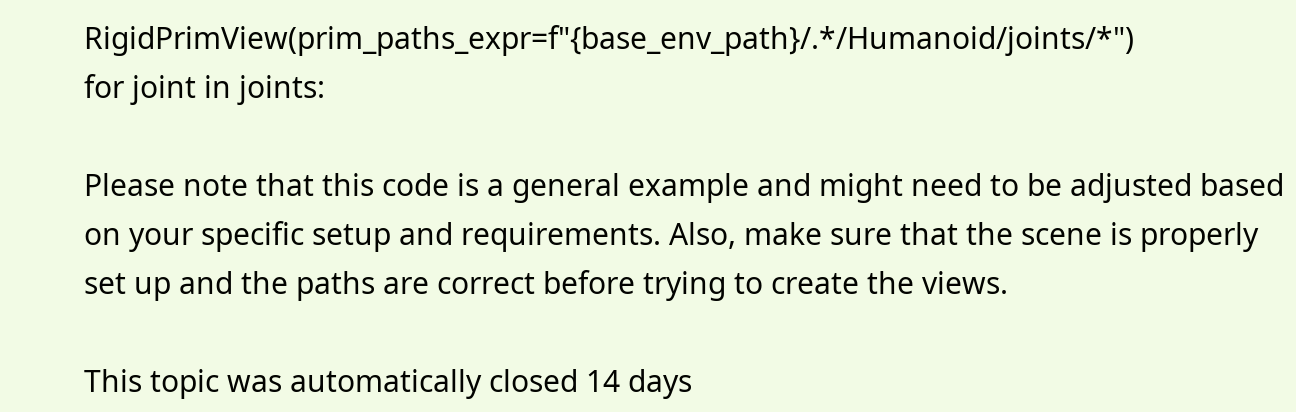RigidPrimView(prim_paths_expr=f"{base_env_path}/.*/Humanoid/joints/*")
for joint in joints:

Please note that this code is a general example and might need to be adjusted based on your specific setup and requirements. Also, make sure that the scene is properly set up and the paths are correct before trying to create the views.

This topic was automatically closed 14 days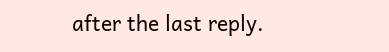after the last reply.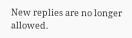New replies are no longer allowed.